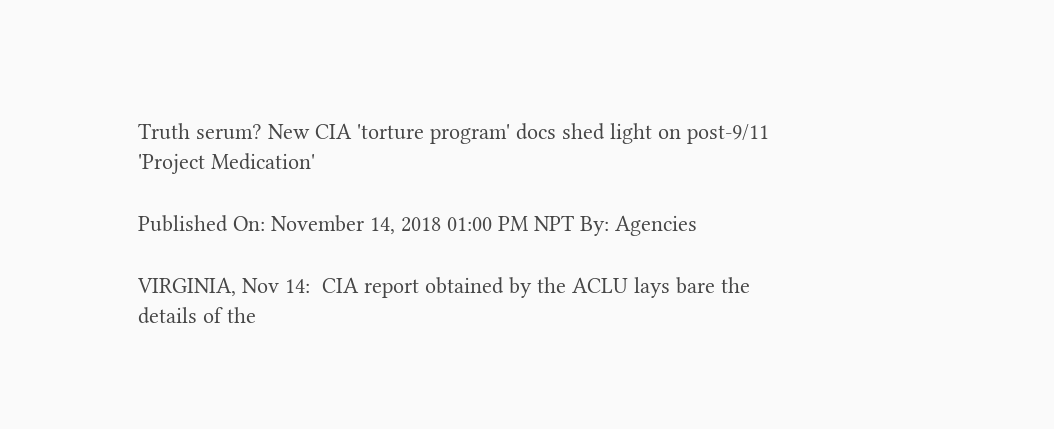Truth serum? New CIA 'torture program' docs shed light on post-9/11 'Project Medication'

Published On: November 14, 2018 01:00 PM NPT By: Agencies

VIRGINIA, Nov 14:  CIA report obtained by the ACLU lays bare the details of the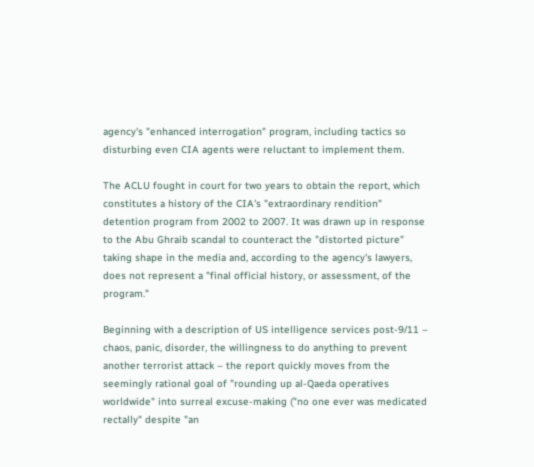agency's "enhanced interrogation" program, including tactics so disturbing even CIA agents were reluctant to implement them.

The ACLU fought in court for two years to obtain the report, which constitutes a history of the CIA's "extraordinary rendition" detention program from 2002 to 2007. It was drawn up in response to the Abu Ghraib scandal to counteract the "distorted picture" taking shape in the media and, according to the agency's lawyers, does not represent a "final official history, or assessment, of the program."

Beginning with a description of US intelligence services post-9/11 – chaos, panic, disorder, the willingness to do anything to prevent another terrorist attack – the report quickly moves from the seemingly rational goal of "rounding up al-Qaeda operatives worldwide" into surreal excuse-making ("no one ever was medicated rectally" despite "an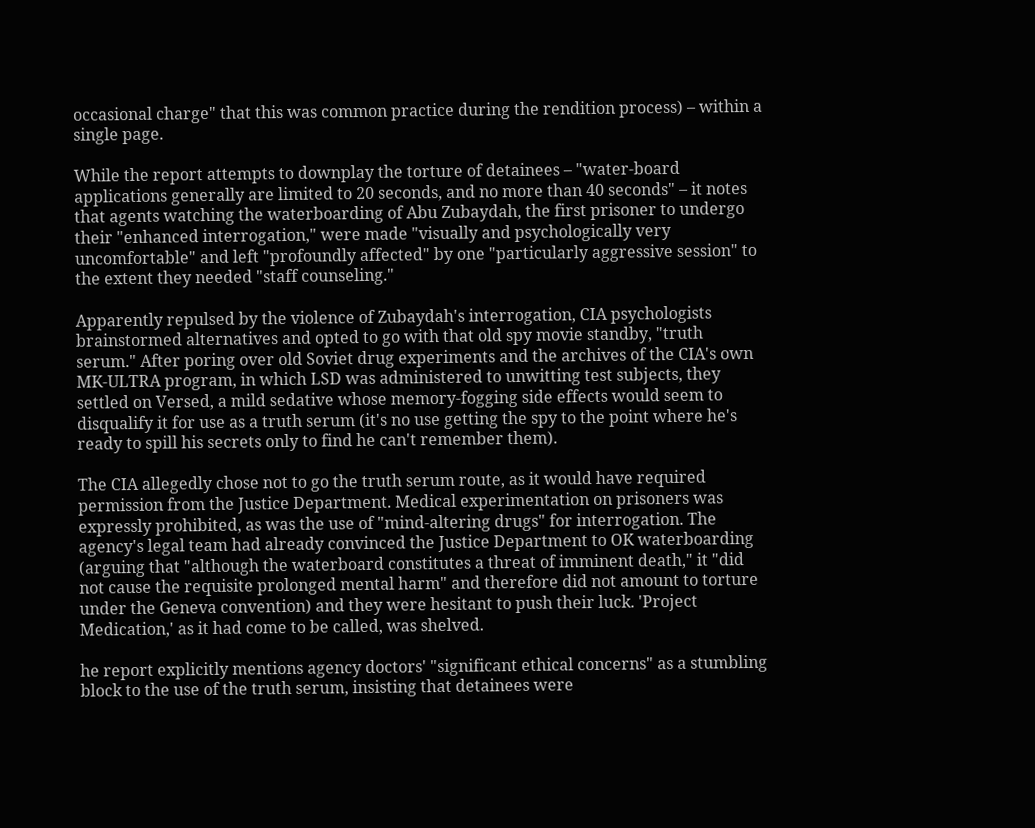occasional charge" that this was common practice during the rendition process) – within a single page.

While the report attempts to downplay the torture of detainees – "water-board applications generally are limited to 20 seconds, and no more than 40 seconds" – it notes that agents watching the waterboarding of Abu Zubaydah, the first prisoner to undergo their "enhanced interrogation," were made "visually and psychologically very uncomfortable" and left "profoundly affected" by one "particularly aggressive session" to the extent they needed "staff counseling."

Apparently repulsed by the violence of Zubaydah's interrogation, CIA psychologists brainstormed alternatives and opted to go with that old spy movie standby, "truth serum." After poring over old Soviet drug experiments and the archives of the CIA's own MK-ULTRA program, in which LSD was administered to unwitting test subjects, they settled on Versed, a mild sedative whose memory-fogging side effects would seem to disqualify it for use as a truth serum (it's no use getting the spy to the point where he's ready to spill his secrets only to find he can't remember them).

The CIA allegedly chose not to go the truth serum route, as it would have required permission from the Justice Department. Medical experimentation on prisoners was expressly prohibited, as was the use of "mind-altering drugs" for interrogation. The agency's legal team had already convinced the Justice Department to OK waterboarding (arguing that "although the waterboard constitutes a threat of imminent death," it "did not cause the requisite prolonged mental harm" and therefore did not amount to torture under the Geneva convention) and they were hesitant to push their luck. 'Project Medication,' as it had come to be called, was shelved.

he report explicitly mentions agency doctors' "significant ethical concerns" as a stumbling block to the use of the truth serum, insisting that detainees were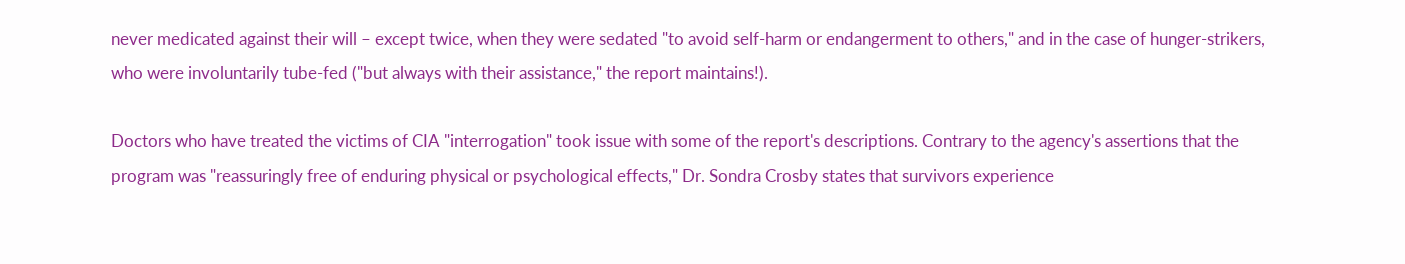never medicated against their will – except twice, when they were sedated "to avoid self-harm or endangerment to others," and in the case of hunger-strikers, who were involuntarily tube-fed ("but always with their assistance," the report maintains!).

Doctors who have treated the victims of CIA "interrogation" took issue with some of the report's descriptions. Contrary to the agency's assertions that the program was "reassuringly free of enduring physical or psychological effects," Dr. Sondra Crosby states that survivors experience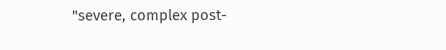"severe, complex post-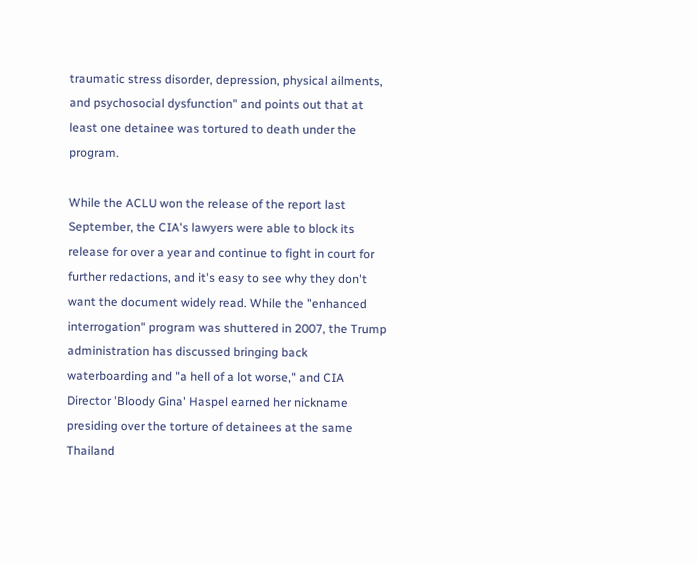traumatic stress disorder, depression, physical ailments, and psychosocial dysfunction" and points out that at least one detainee was tortured to death under the program.

While the ACLU won the release of the report last September, the CIA's lawyers were able to block its release for over a year and continue to fight in court for further redactions, and it's easy to see why they don't want the document widely read. While the "enhanced interrogation" program was shuttered in 2007, the Trump administration has discussed bringing back waterboarding and "a hell of a lot worse," and CIA Director 'Bloody Gina' Haspel earned her nickname presiding over the torture of detainees at the same Thailand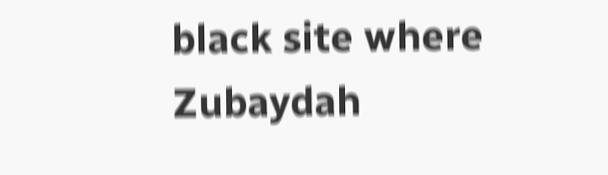black site where Zubaydah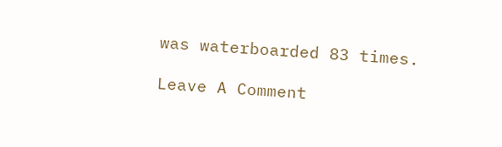was waterboarded 83 times.

Leave A Comment